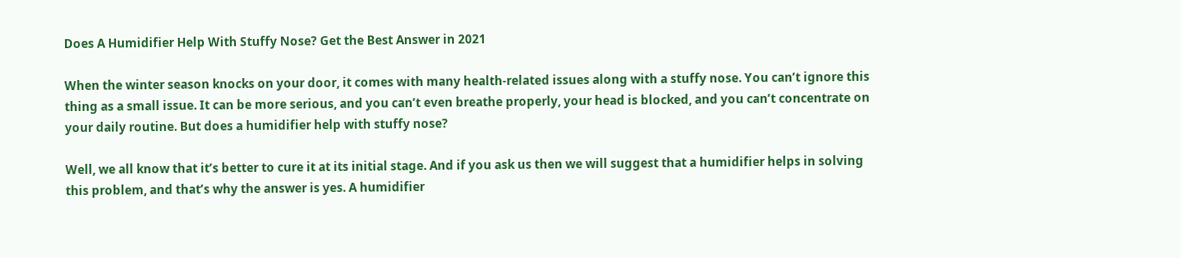Does A Humidifier Help With Stuffy Nose? Get the Best Answer in 2021

When the winter season knocks on your door, it comes with many health-related issues along with a stuffy nose. You can’t ignore this thing as a small issue. It can be more serious, and you can’t even breathe properly, your head is blocked, and you can’t concentrate on your daily routine. But does a humidifier help with stuffy nose?

Well, we all know that it’s better to cure it at its initial stage. And if you ask us then we will suggest that a humidifier helps in solving this problem, and that’s why the answer is yes. A humidifier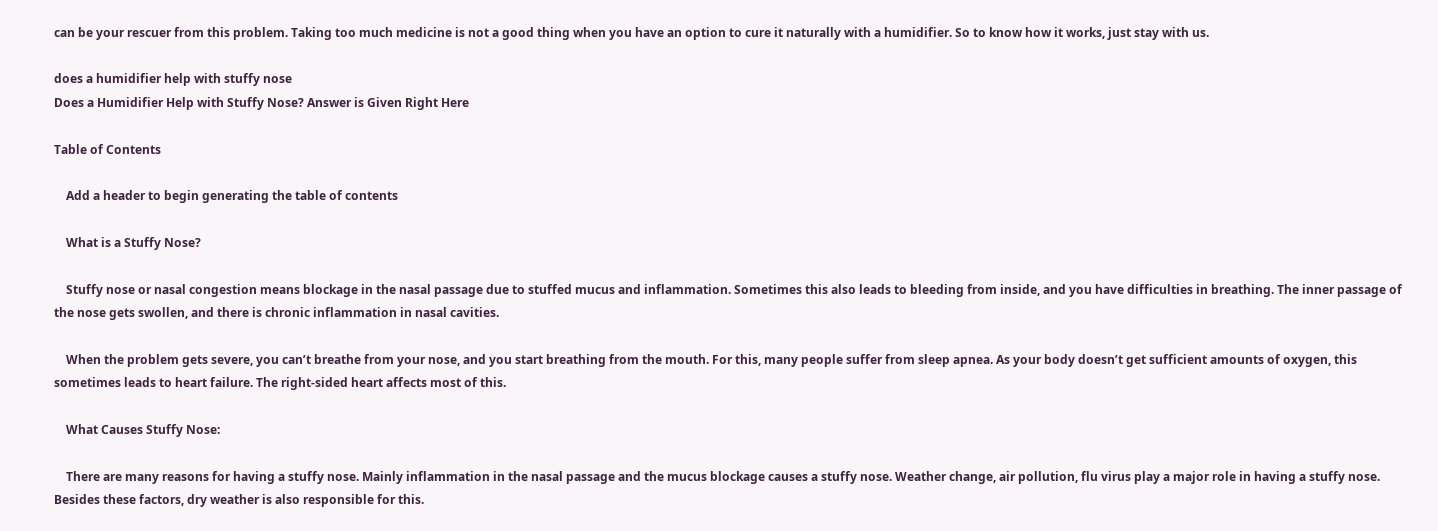can be your rescuer from this problem. Taking too much medicine is not a good thing when you have an option to cure it naturally with a humidifier. So to know how it works, just stay with us.

does a humidifier help with stuffy nose
Does a Humidifier Help with Stuffy Nose? Answer is Given Right Here

Table of Contents

    Add a header to begin generating the table of contents

    What is a Stuffy Nose?

    Stuffy nose or nasal congestion means blockage in the nasal passage due to stuffed mucus and inflammation. Sometimes this also leads to bleeding from inside, and you have difficulties in breathing. The inner passage of the nose gets swollen, and there is chronic inflammation in nasal cavities.

    When the problem gets severe, you can’t breathe from your nose, and you start breathing from the mouth. For this, many people suffer from sleep apnea. As your body doesn’t get sufficient amounts of oxygen, this sometimes leads to heart failure. The right-sided heart affects most of this.

    What Causes Stuffy Nose:

    There are many reasons for having a stuffy nose. Mainly inflammation in the nasal passage and the mucus blockage causes a stuffy nose. Weather change, air pollution, flu virus play a major role in having a stuffy nose. Besides these factors, dry weather is also responsible for this.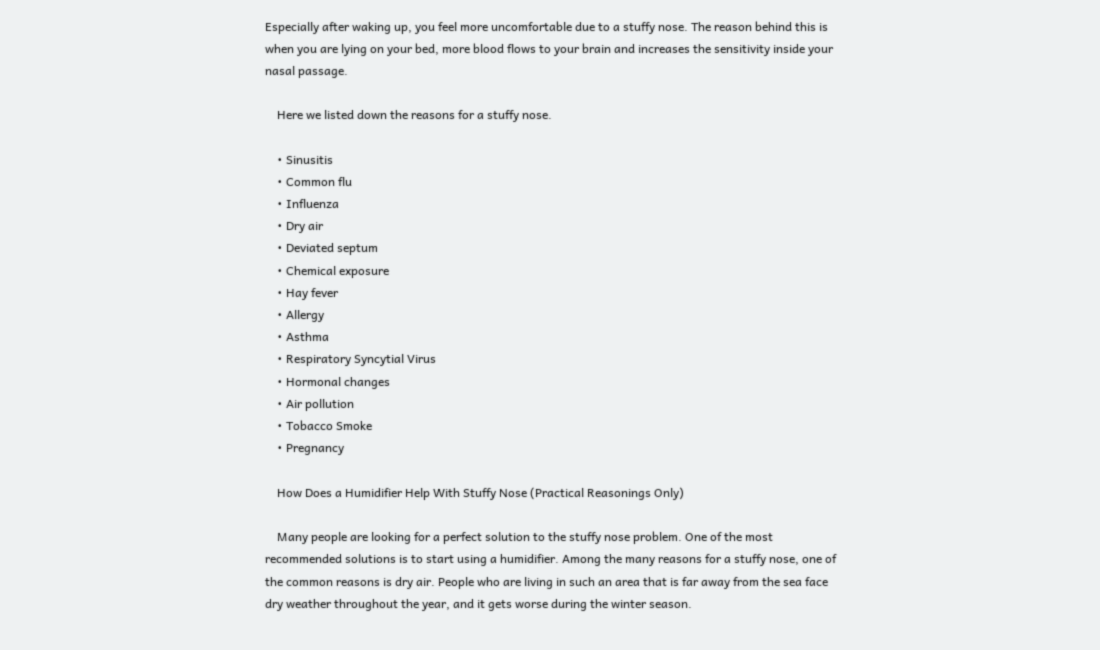Especially after waking up, you feel more uncomfortable due to a stuffy nose. The reason behind this is when you are lying on your bed, more blood flows to your brain and increases the sensitivity inside your nasal passage.

    Here we listed down the reasons for a stuffy nose.

    • Sinusitis
    • Common flu
    • Influenza
    • Dry air
    • Deviated septum
    • Chemical exposure
    • Hay fever
    • Allergy
    • Asthma
    • Respiratory Syncytial Virus
    • Hormonal changes
    • Air pollution
    • Tobacco Smoke
    • Pregnancy

    How Does a Humidifier Help With Stuffy Nose (Practical Reasonings Only)

    Many people are looking for a perfect solution to the stuffy nose problem. One of the most recommended solutions is to start using a humidifier. Among the many reasons for a stuffy nose, one of the common reasons is dry air. People who are living in such an area that is far away from the sea face dry weather throughout the year, and it gets worse during the winter season.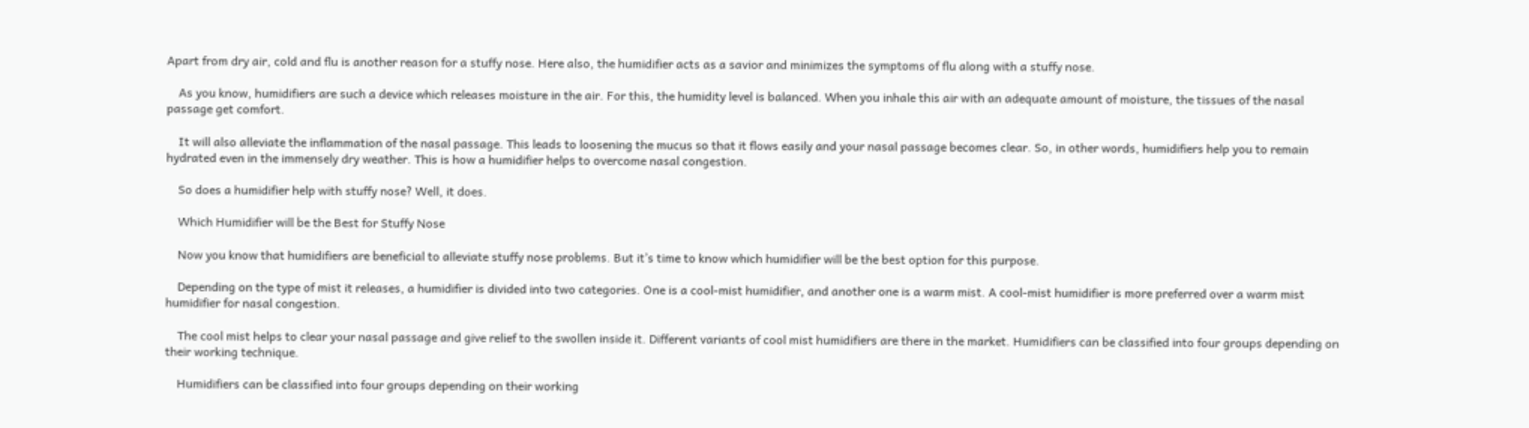Apart from dry air, cold and flu is another reason for a stuffy nose. Here also, the humidifier acts as a savior and minimizes the symptoms of flu along with a stuffy nose.

    As you know, humidifiers are such a device which releases moisture in the air. For this, the humidity level is balanced. When you inhale this air with an adequate amount of moisture, the tissues of the nasal passage get comfort.

    It will also alleviate the inflammation of the nasal passage. This leads to loosening the mucus so that it flows easily and your nasal passage becomes clear. So, in other words, humidifiers help you to remain hydrated even in the immensely dry weather. This is how a humidifier helps to overcome nasal congestion.

    So does a humidifier help with stuffy nose? Well, it does.

    Which Humidifier will be the Best for Stuffy Nose

    Now you know that humidifiers are beneficial to alleviate stuffy nose problems. But it’s time to know which humidifier will be the best option for this purpose.

    Depending on the type of mist it releases, a humidifier is divided into two categories. One is a cool-mist humidifier, and another one is a warm mist. A cool-mist humidifier is more preferred over a warm mist humidifier for nasal congestion.

    The cool mist helps to clear your nasal passage and give relief to the swollen inside it. Different variants of cool mist humidifiers are there in the market. Humidifiers can be classified into four groups depending on their working technique.

    Humidifiers can be classified into four groups depending on their working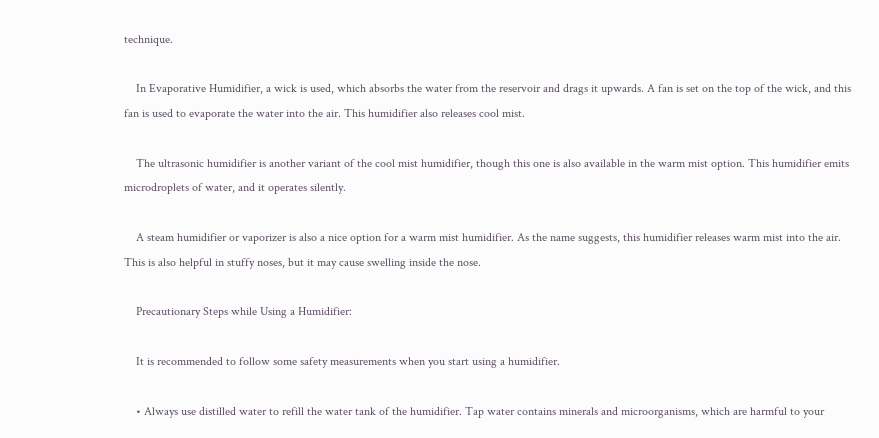technique.

    In Evaporative Humidifier, a wick is used, which absorbs the water from the reservoir and drags it upwards. A fan is set on the top of the wick, and this fan is used to evaporate the water into the air. This humidifier also releases cool mist.

    The ultrasonic humidifier is another variant of the cool mist humidifier, though this one is also available in the warm mist option. This humidifier emits microdroplets of water, and it operates silently.

    A steam humidifier or vaporizer is also a nice option for a warm mist humidifier. As the name suggests, this humidifier releases warm mist into the air. This is also helpful in stuffy noses, but it may cause swelling inside the nose.

    Precautionary Steps while Using a Humidifier:

    It is recommended to follow some safety measurements when you start using a humidifier.

    • Always use distilled water to refill the water tank of the humidifier. Tap water contains minerals and microorganisms, which are harmful to your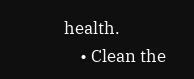health.
    • Clean the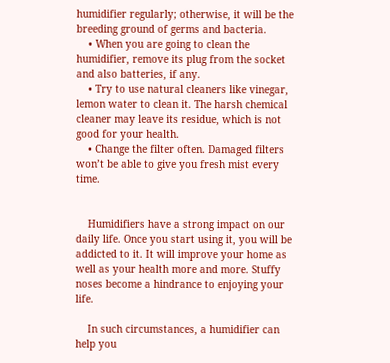humidifier regularly; otherwise, it will be the breeding ground of germs and bacteria.
    • When you are going to clean the humidifier, remove its plug from the socket and also batteries, if any.
    • Try to use natural cleaners like vinegar, lemon water to clean it. The harsh chemical cleaner may leave its residue, which is not good for your health.
    • Change the filter often. Damaged filters won’t be able to give you fresh mist every time.


    Humidifiers have a strong impact on our daily life. Once you start using it, you will be addicted to it. It will improve your home as well as your health more and more. Stuffy noses become a hindrance to enjoying your life.

    In such circumstances, a humidifier can help you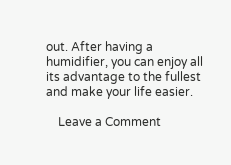out. After having a humidifier, you can enjoy all its advantage to the fullest and make your life easier.

    Leave a Comment